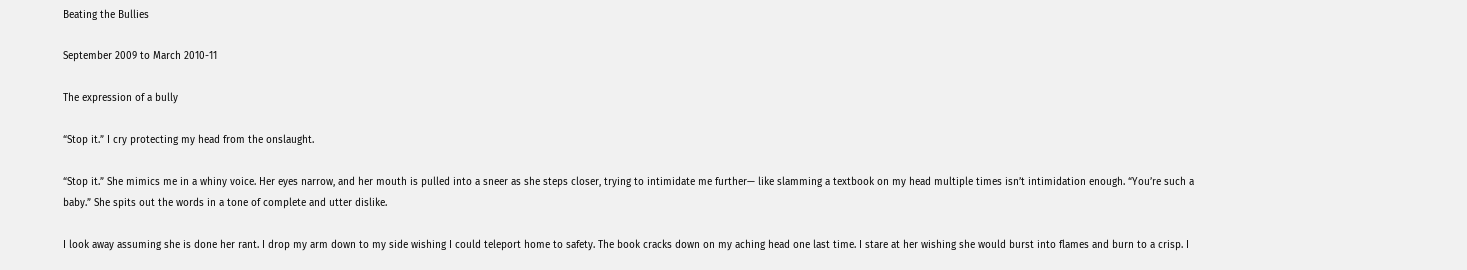Beating the Bullies

September 2009 to March 2010-11

The expression of a bully

“Stop it.” I cry protecting my head from the onslaught.

“Stop it.” She mimics me in a whiny voice. Her eyes narrow, and her mouth is pulled into a sneer as she steps closer, trying to intimidate me further— like slamming a textbook on my head multiple times isn’t intimidation enough. “You’re such a baby.” She spits out the words in a tone of complete and utter dislike.

I look away assuming she is done her rant. I drop my arm down to my side wishing I could teleport home to safety. The book cracks down on my aching head one last time. I stare at her wishing she would burst into flames and burn to a crisp. I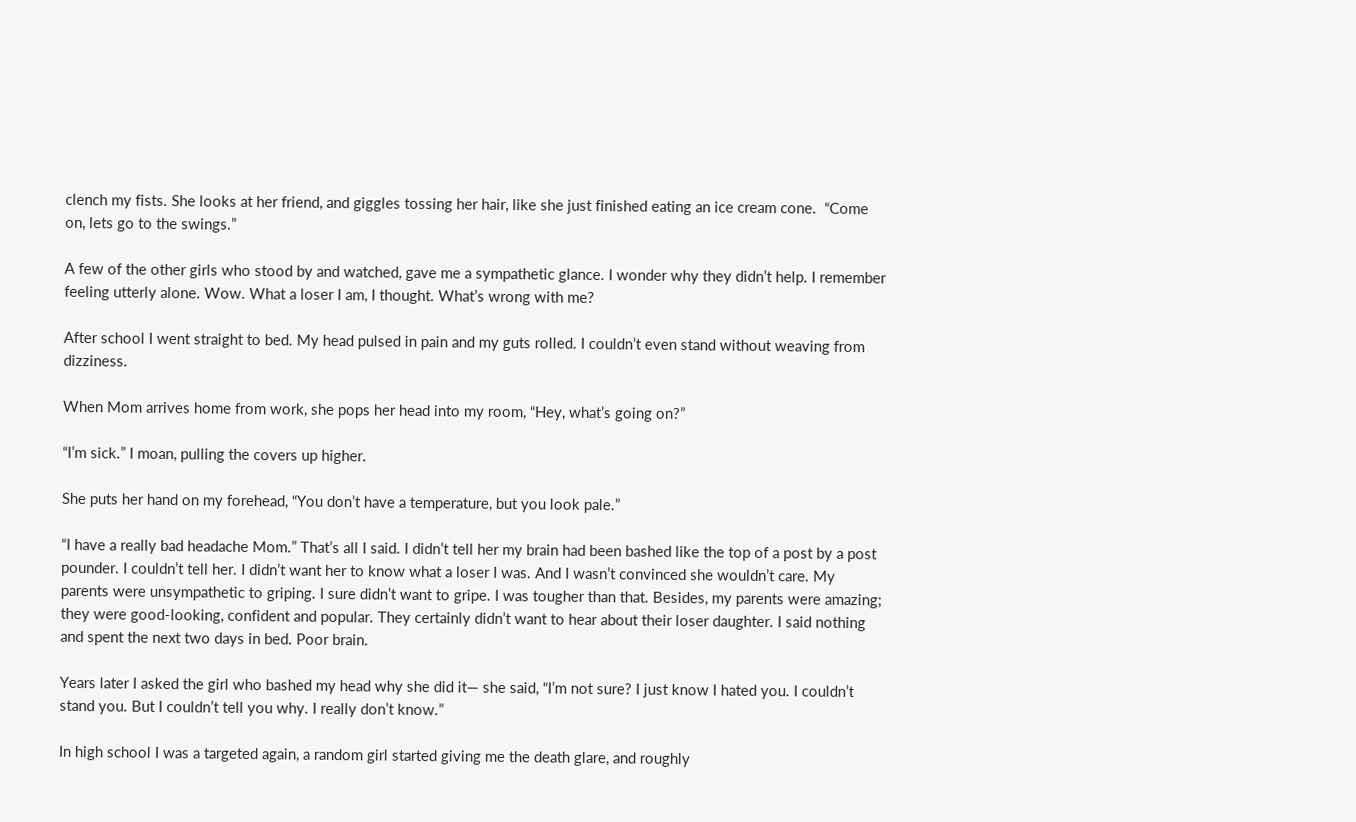clench my fists. She looks at her friend, and giggles tossing her hair, like she just finished eating an ice cream cone.  “Come on, lets go to the swings.”

A few of the other girls who stood by and watched, gave me a sympathetic glance. I wonder why they didn’t help. I remember feeling utterly alone. Wow. What a loser I am, I thought. What’s wrong with me?

After school I went straight to bed. My head pulsed in pain and my guts rolled. I couldn’t even stand without weaving from dizziness.

When Mom arrives home from work, she pops her head into my room, “Hey, what’s going on?”

“I’m sick.” I moan, pulling the covers up higher.

She puts her hand on my forehead, “You don’t have a temperature, but you look pale.”

“I have a really bad headache Mom.” That’s all I said. I didn’t tell her my brain had been bashed like the top of a post by a post pounder. I couldn’t tell her. I didn’t want her to know what a loser I was. And I wasn’t convinced she wouldn’t care. My parents were unsympathetic to griping. I sure didn’t want to gripe. I was tougher than that. Besides, my parents were amazing; they were good-looking, confident and popular. They certainly didn’t want to hear about their loser daughter. I said nothing and spent the next two days in bed. Poor brain.

Years later I asked the girl who bashed my head why she did it— she said, “I’m not sure? I just know I hated you. I couldn’t stand you. But I couldn’t tell you why. I really don’t know.”

In high school I was a targeted again, a random girl started giving me the death glare, and roughly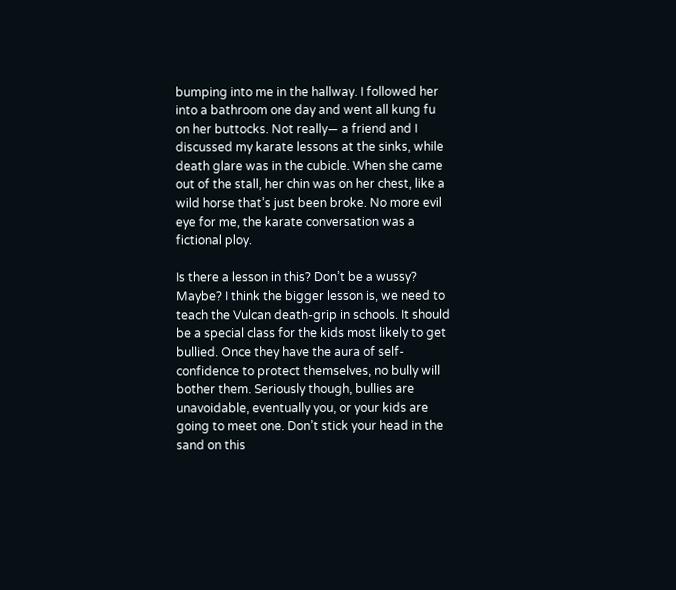bumping into me in the hallway. I followed her into a bathroom one day and went all kung fu on her buttocks. Not really— a friend and I discussed my karate lessons at the sinks, while death glare was in the cubicle. When she came out of the stall, her chin was on her chest, like a wild horse that’s just been broke. No more evil eye for me, the karate conversation was a fictional ploy.

Is there a lesson in this? Don’t be a wussy? Maybe? I think the bigger lesson is, we need to teach the Vulcan death-grip in schools. It should be a special class for the kids most likely to get bullied. Once they have the aura of self-confidence to protect themselves, no bully will bother them. Seriously though, bullies are unavoidable, eventually you, or your kids are going to meet one. Don’t stick your head in the sand on this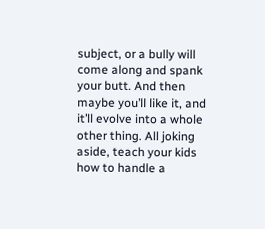subject, or a bully will come along and spank your butt. And then maybe you’ll like it, and it’ll evolve into a whole other thing. All joking aside, teach your kids how to handle a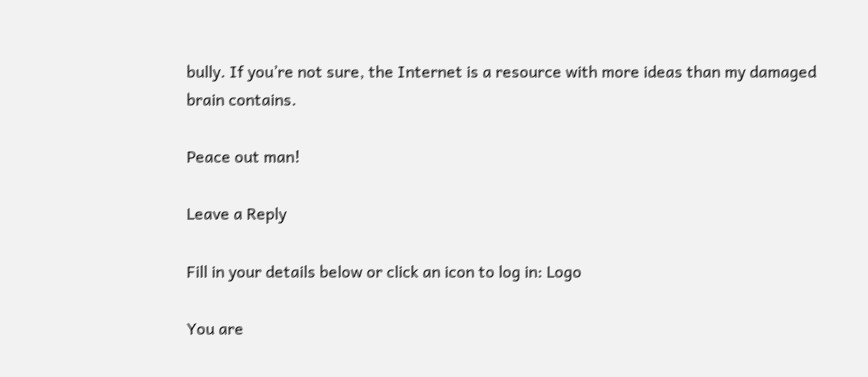bully. If you’re not sure, the Internet is a resource with more ideas than my damaged brain contains.

Peace out man!

Leave a Reply

Fill in your details below or click an icon to log in: Logo

You are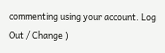commenting using your account. Log Out / Change )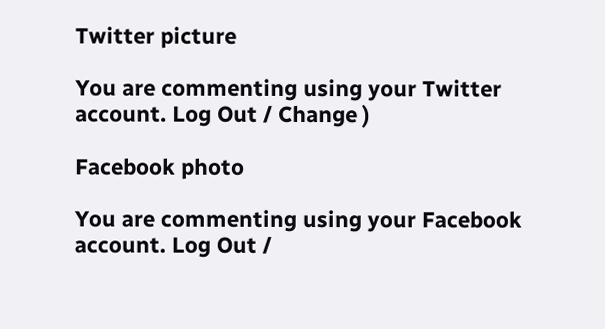Twitter picture

You are commenting using your Twitter account. Log Out / Change )

Facebook photo

You are commenting using your Facebook account. Log Out /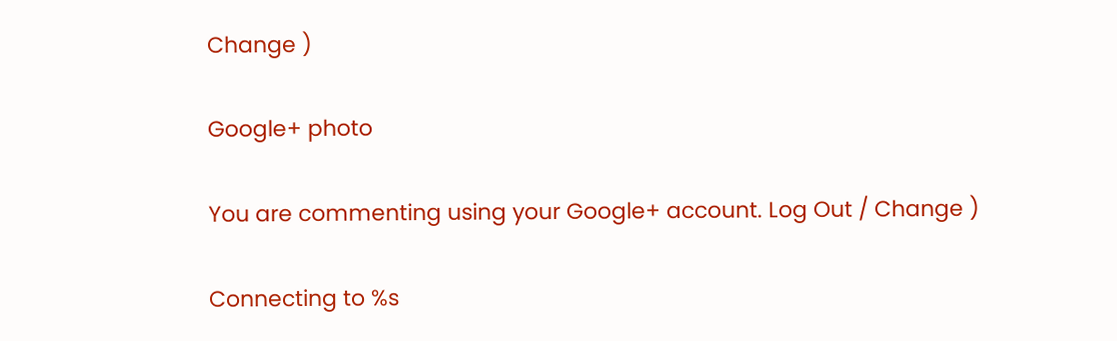Change )

Google+ photo

You are commenting using your Google+ account. Log Out / Change )

Connecting to %s